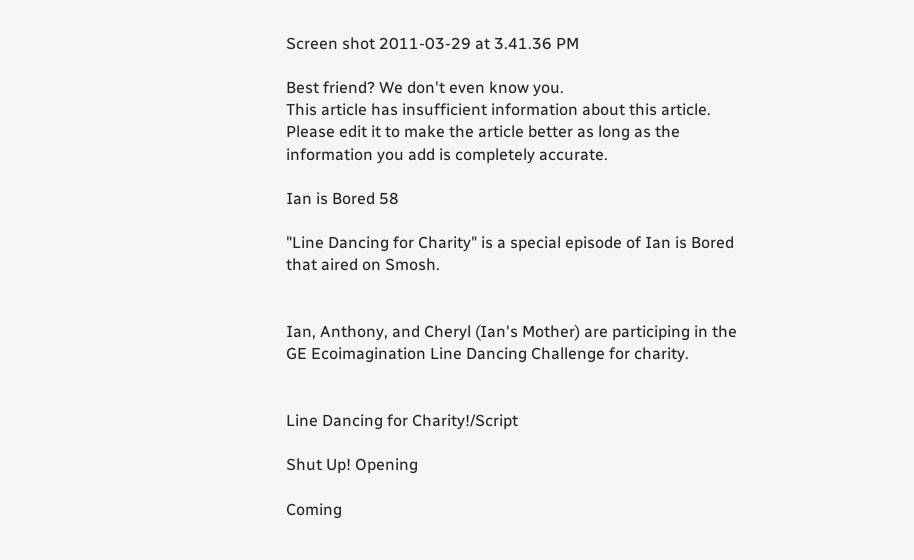Screen shot 2011-03-29 at 3.41.36 PM

Best friend? We don't even know you.
This article has insufficient information about this article. Please edit it to make the article better as long as the information you add is completely accurate.

Ian is Bored 58

"Line Dancing for Charity" is a special episode of Ian is Bored that aired on Smosh.


Ian, Anthony, and Cheryl (Ian's Mother) are participing in the GE Ecoimagination Line Dancing Challenge for charity.


Line Dancing for Charity!/Script

Shut Up! Opening

Coming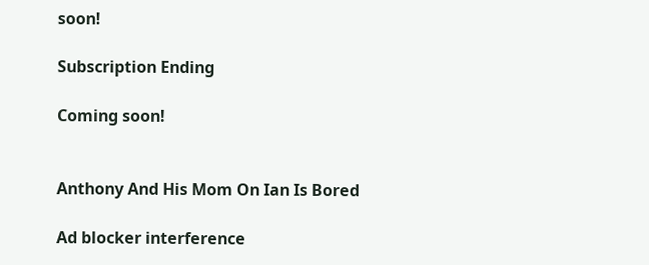soon!

Subscription Ending

Coming soon!


Anthony And His Mom On Ian Is Bored

Ad blocker interference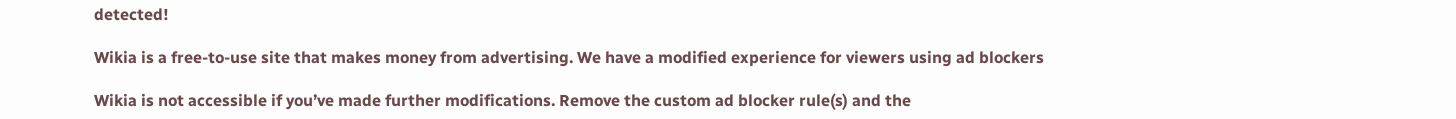detected!

Wikia is a free-to-use site that makes money from advertising. We have a modified experience for viewers using ad blockers

Wikia is not accessible if you’ve made further modifications. Remove the custom ad blocker rule(s) and the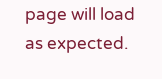page will load as expected.